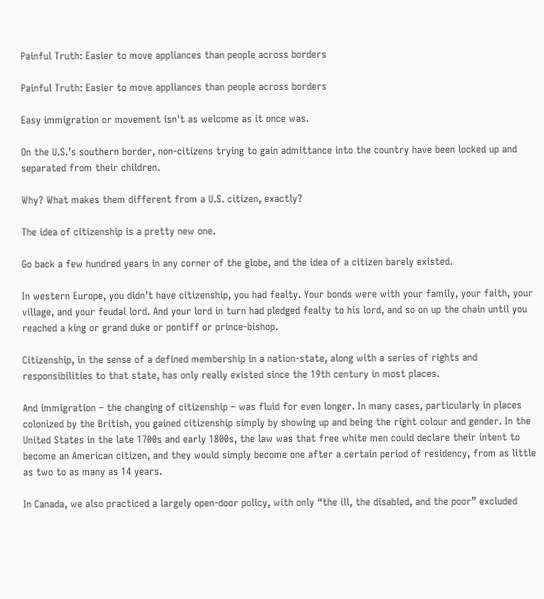Painful Truth: Easier to move appliances than people across borders

Painful Truth: Easier to move appliances than people across borders

Easy immigration or movement isn't as welcome as it once was.

On the U.S.’s southern border, non-citizens trying to gain admittance into the country have been locked up and separated from their children.

Why? What makes them different from a U.S. citizen, exactly?

The idea of citizenship is a pretty new one.

Go back a few hundred years in any corner of the globe, and the idea of a citizen barely existed.

In western Europe, you didn’t have citizenship, you had fealty. Your bonds were with your family, your faith, your village, and your feudal lord. And your lord in turn had pledged fealty to his lord, and so on up the chain until you reached a king or grand duke or pontiff or prince-bishop.

Citizenship, in the sense of a defined membership in a nation-state, along with a series of rights and responsibilities to that state, has only really existed since the 19th century in most places.

And immigration – the changing of citizenship – was fluid for even longer. In many cases, particularly in places colonized by the British, you gained citizenship simply by showing up and being the right colour and gender. In the United States in the late 1700s and early 1800s, the law was that free white men could declare their intent to become an American citizen, and they would simply become one after a certain period of residency, from as little as two to as many as 14 years.

In Canada, we also practiced a largely open-door policy, with only “the ill, the disabled, and the poor” excluded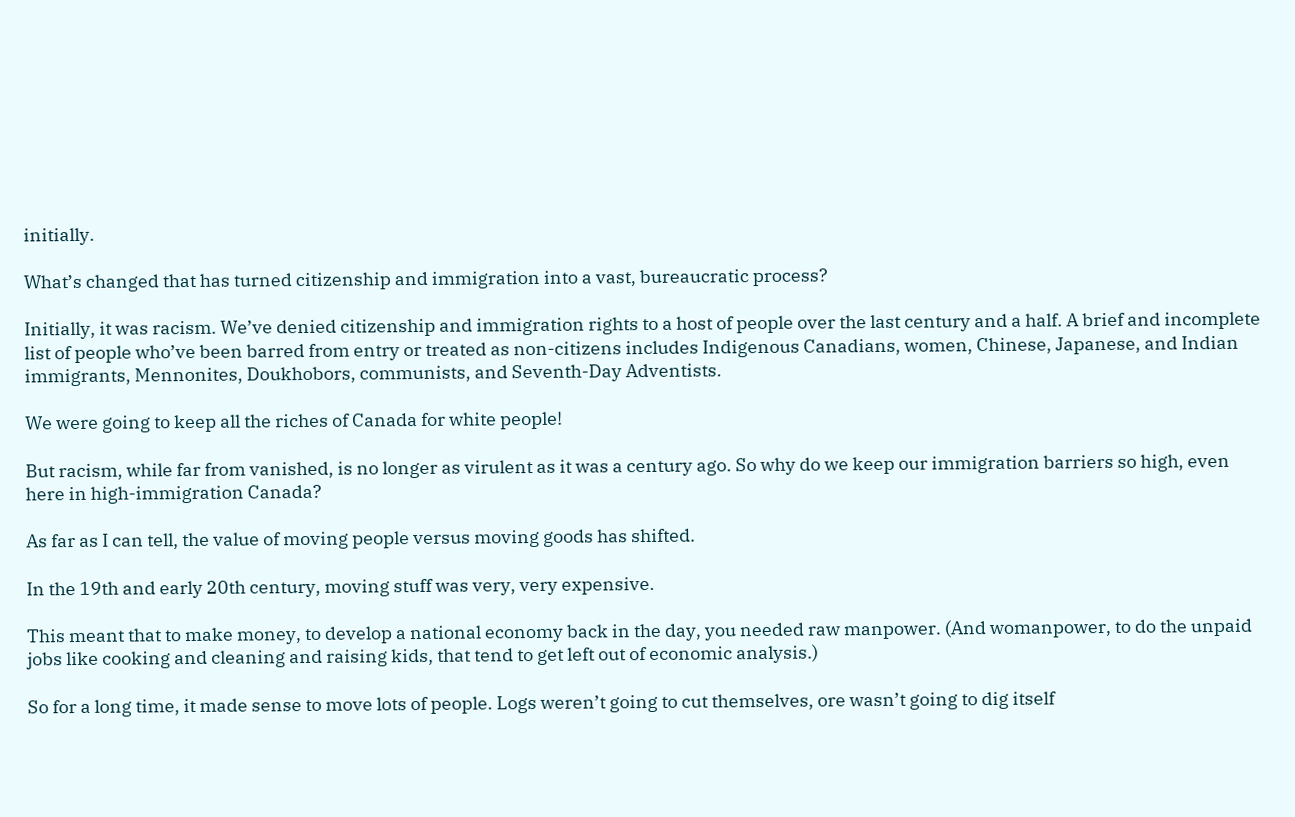initially.

What’s changed that has turned citizenship and immigration into a vast, bureaucratic process?

Initially, it was racism. We’ve denied citizenship and immigration rights to a host of people over the last century and a half. A brief and incomplete list of people who’ve been barred from entry or treated as non-citizens includes Indigenous Canadians, women, Chinese, Japanese, and Indian immigrants, Mennonites, Doukhobors, communists, and Seventh-Day Adventists.

We were going to keep all the riches of Canada for white people!

But racism, while far from vanished, is no longer as virulent as it was a century ago. So why do we keep our immigration barriers so high, even here in high-immigration Canada?

As far as I can tell, the value of moving people versus moving goods has shifted.

In the 19th and early 20th century, moving stuff was very, very expensive.

This meant that to make money, to develop a national economy back in the day, you needed raw manpower. (And womanpower, to do the unpaid jobs like cooking and cleaning and raising kids, that tend to get left out of economic analysis.)

So for a long time, it made sense to move lots of people. Logs weren’t going to cut themselves, ore wasn’t going to dig itself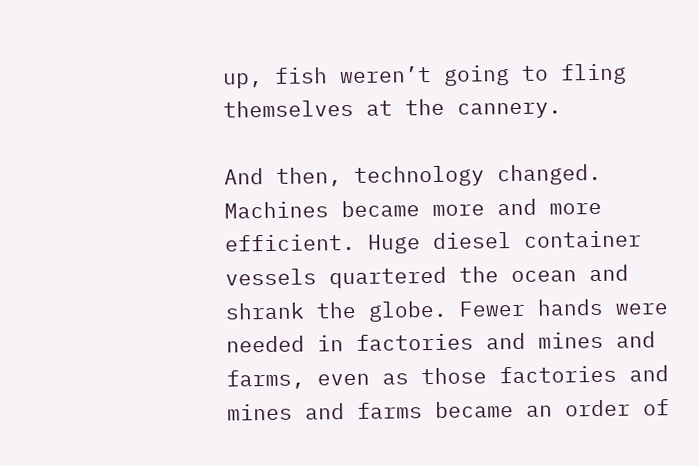up, fish weren’t going to fling themselves at the cannery.

And then, technology changed. Machines became more and more efficient. Huge diesel container vessels quartered the ocean and shrank the globe. Fewer hands were needed in factories and mines and farms, even as those factories and mines and farms became an order of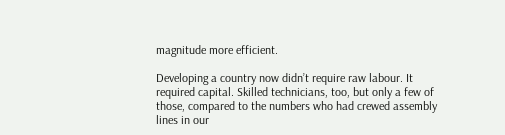magnitude more efficient.

Developing a country now didn’t require raw labour. It required capital. Skilled technicians, too, but only a few of those, compared to the numbers who had crewed assembly lines in our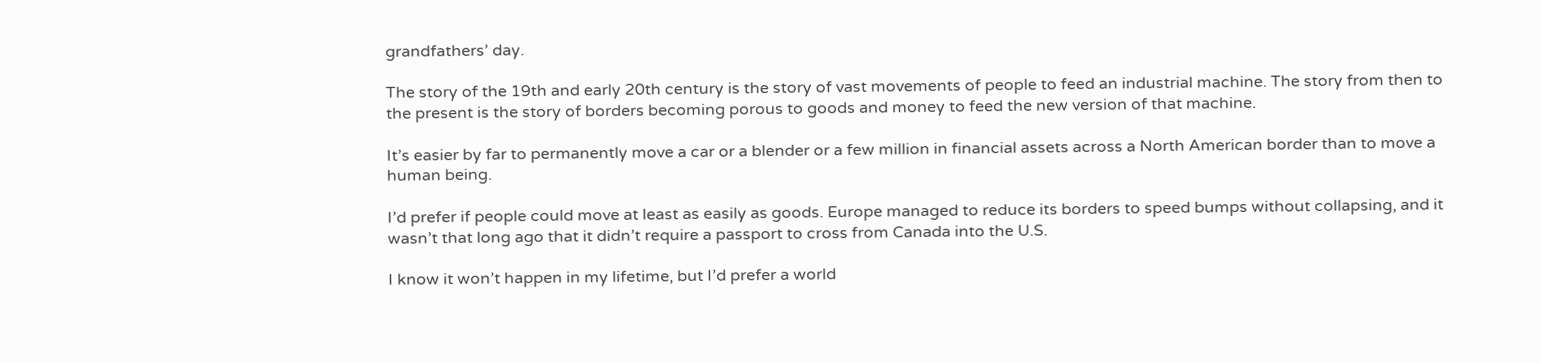grandfathers’ day.

The story of the 19th and early 20th century is the story of vast movements of people to feed an industrial machine. The story from then to the present is the story of borders becoming porous to goods and money to feed the new version of that machine.

It’s easier by far to permanently move a car or a blender or a few million in financial assets across a North American border than to move a human being.

I’d prefer if people could move at least as easily as goods. Europe managed to reduce its borders to speed bumps without collapsing, and it wasn’t that long ago that it didn’t require a passport to cross from Canada into the U.S.

I know it won’t happen in my lifetime, but I’d prefer a world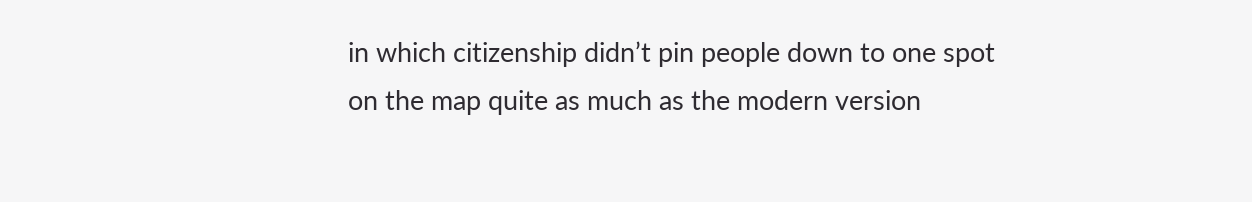in which citizenship didn’t pin people down to one spot on the map quite as much as the modern version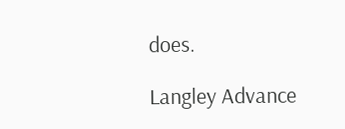does.

Langley Advance